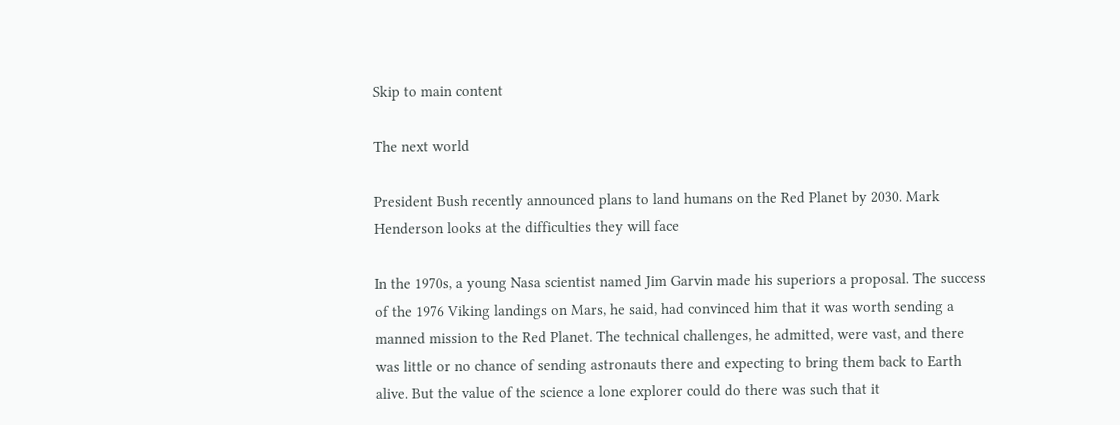Skip to main content

The next world

President Bush recently announced plans to land humans on the Red Planet by 2030. Mark Henderson looks at the difficulties they will face

In the 1970s, a young Nasa scientist named Jim Garvin made his superiors a proposal. The success of the 1976 Viking landings on Mars, he said, had convinced him that it was worth sending a manned mission to the Red Planet. The technical challenges, he admitted, were vast, and there was little or no chance of sending astronauts there and expecting to bring them back to Earth alive. But the value of the science a lone explorer could do there was such that it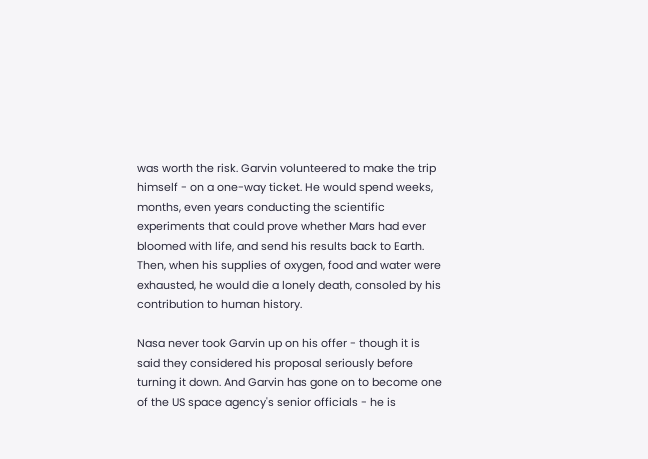was worth the risk. Garvin volunteered to make the trip himself - on a one-way ticket. He would spend weeks, months, even years conducting the scientific experiments that could prove whether Mars had ever bloomed with life, and send his results back to Earth. Then, when his supplies of oxygen, food and water were exhausted, he would die a lonely death, consoled by his contribution to human history.

Nasa never took Garvin up on his offer - though it is said they considered his proposal seriously before turning it down. And Garvin has gone on to become one of the US space agency's senior officials - he is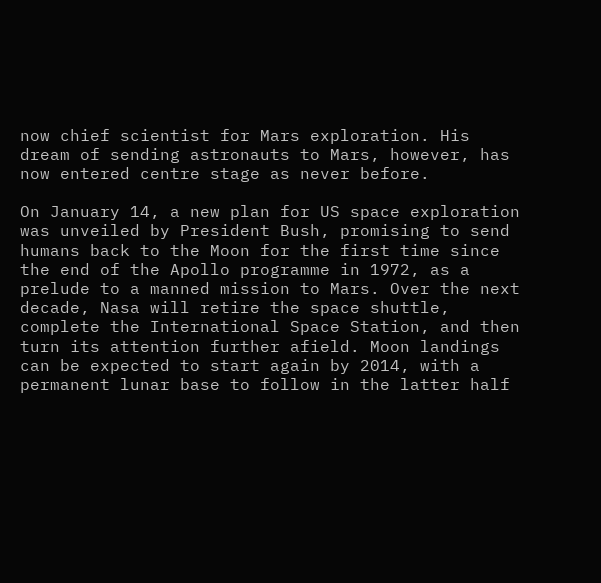now chief scientist for Mars exploration. His dream of sending astronauts to Mars, however, has now entered centre stage as never before.

On January 14, a new plan for US space exploration was unveiled by President Bush, promising to send humans back to the Moon for the first time since the end of the Apollo programme in 1972, as a prelude to a manned mission to Mars. Over the next decade, Nasa will retire the space shuttle, complete the International Space Station, and then turn its attention further afield. Moon landings can be expected to start again by 2014, with a permanent lunar base to follow in the latter half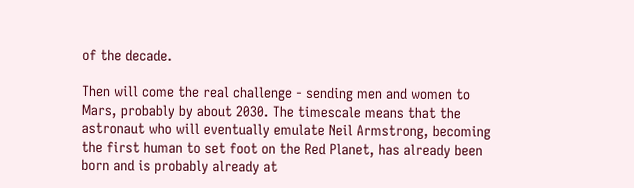of the decade.

Then will come the real challenge - sending men and women to Mars, probably by about 2030. The timescale means that the astronaut who will eventually emulate Neil Armstrong, becoming the first human to set foot on the Red Planet, has already been born and is probably already at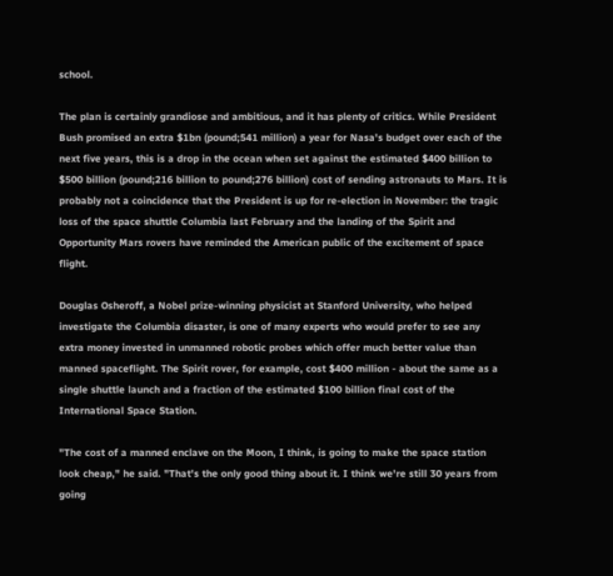school.

The plan is certainly grandiose and ambitious, and it has plenty of critics. While President Bush promised an extra $1bn (pound;541 million) a year for Nasa's budget over each of the next five years, this is a drop in the ocean when set against the estimated $400 billion to $500 billion (pound;216 billion to pound;276 billion) cost of sending astronauts to Mars. It is probably not a coincidence that the President is up for re-election in November: the tragic loss of the space shuttle Columbia last February and the landing of the Spirit and Opportunity Mars rovers have reminded the American public of the excitement of space flight.

Douglas Osheroff, a Nobel prize-winning physicist at Stanford University, who helped investigate the Columbia disaster, is one of many experts who would prefer to see any extra money invested in unmanned robotic probes which offer much better value than manned spaceflight. The Spirit rover, for example, cost $400 million - about the same as a single shuttle launch and a fraction of the estimated $100 billion final cost of the International Space Station.

"The cost of a manned enclave on the Moon, I think, is going to make the space station look cheap," he said. "That's the only good thing about it. I think we're still 30 years from going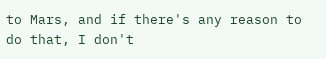to Mars, and if there's any reason to do that, I don't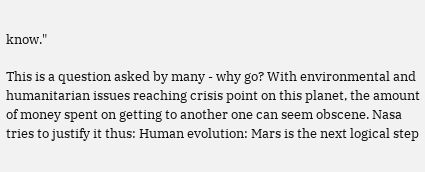know."

This is a question asked by many - why go? With environmental and humanitarian issues reaching crisis point on this planet, the amount of money spent on getting to another one can seem obscene. Nasa tries to justify it thus: Human evolution: Mars is the next logical step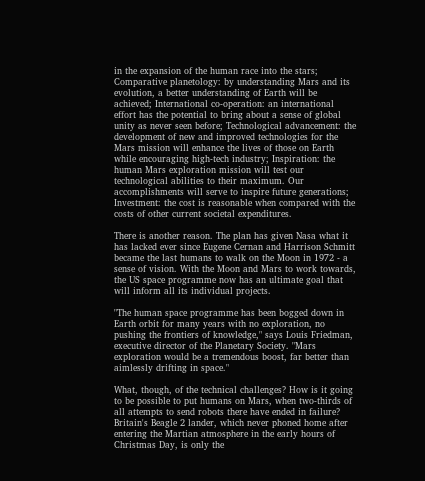in the expansion of the human race into the stars; Comparative planetology: by understanding Mars and its evolution, a better understanding of Earth will be achieved; International co-operation: an international effort has the potential to bring about a sense of global unity as never seen before; Technological advancement: the development of new and improved technologies for the Mars mission will enhance the lives of those on Earth while encouraging high-tech industry; Inspiration: the human Mars exploration mission will test our technological abilities to their maximum. Our accomplishments will serve to inspire future generations; Investment: the cost is reasonable when compared with the costs of other current societal expenditures.

There is another reason. The plan has given Nasa what it has lacked ever since Eugene Cernan and Harrison Schmitt became the last humans to walk on the Moon in 1972 - a sense of vision. With the Moon and Mars to work towards, the US space programme now has an ultimate goal that will inform all its individual projects.

"The human space programme has been bogged down in Earth orbit for many years with no exploration, no pushing the frontiers of knowledge," says Louis Friedman, executive director of the Planetary Society. "Mars exploration would be a tremendous boost, far better than aimlessly drifting in space."

What, though, of the technical challenges? How is it going to be possible to put humans on Mars, when two-thirds of all attempts to send robots there have ended in failure? Britain's Beagle 2 lander, which never phoned home after entering the Martian atmosphere in the early hours of Christmas Day, is only the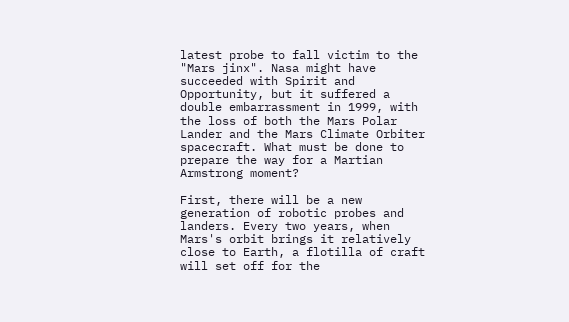latest probe to fall victim to the "Mars jinx". Nasa might have succeeded with Spirit and Opportunity, but it suffered a double embarrassment in 1999, with the loss of both the Mars Polar Lander and the Mars Climate Orbiter spacecraft. What must be done to prepare the way for a Martian Armstrong moment?

First, there will be a new generation of robotic probes and landers. Every two years, when Mars's orbit brings it relatively close to Earth, a flotilla of craft will set off for the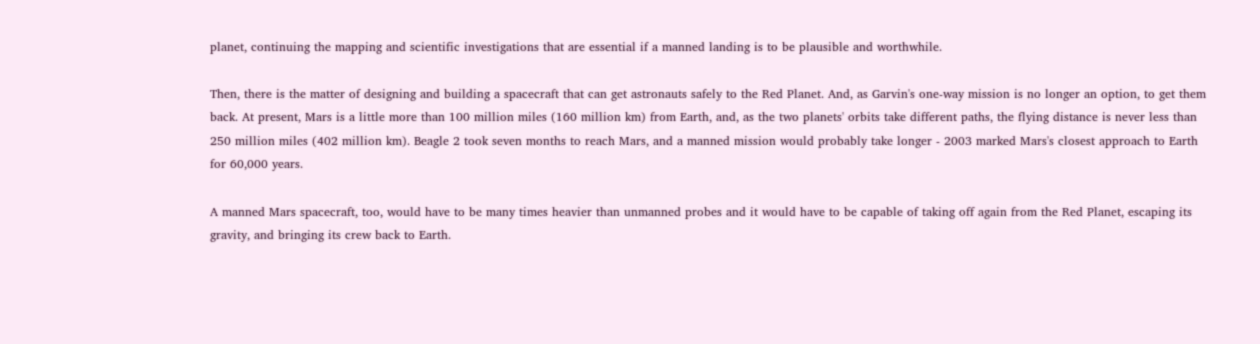planet, continuing the mapping and scientific investigations that are essential if a manned landing is to be plausible and worthwhile.

Then, there is the matter of designing and building a spacecraft that can get astronauts safely to the Red Planet. And, as Garvin's one-way mission is no longer an option, to get them back. At present, Mars is a little more than 100 million miles (160 million km) from Earth, and, as the two planets' orbits take different paths, the flying distance is never less than 250 million miles (402 million km). Beagle 2 took seven months to reach Mars, and a manned mission would probably take longer - 2003 marked Mars's closest approach to Earth for 60,000 years.

A manned Mars spacecraft, too, would have to be many times heavier than unmanned probes and it would have to be capable of taking off again from the Red Planet, escaping its gravity, and bringing its crew back to Earth.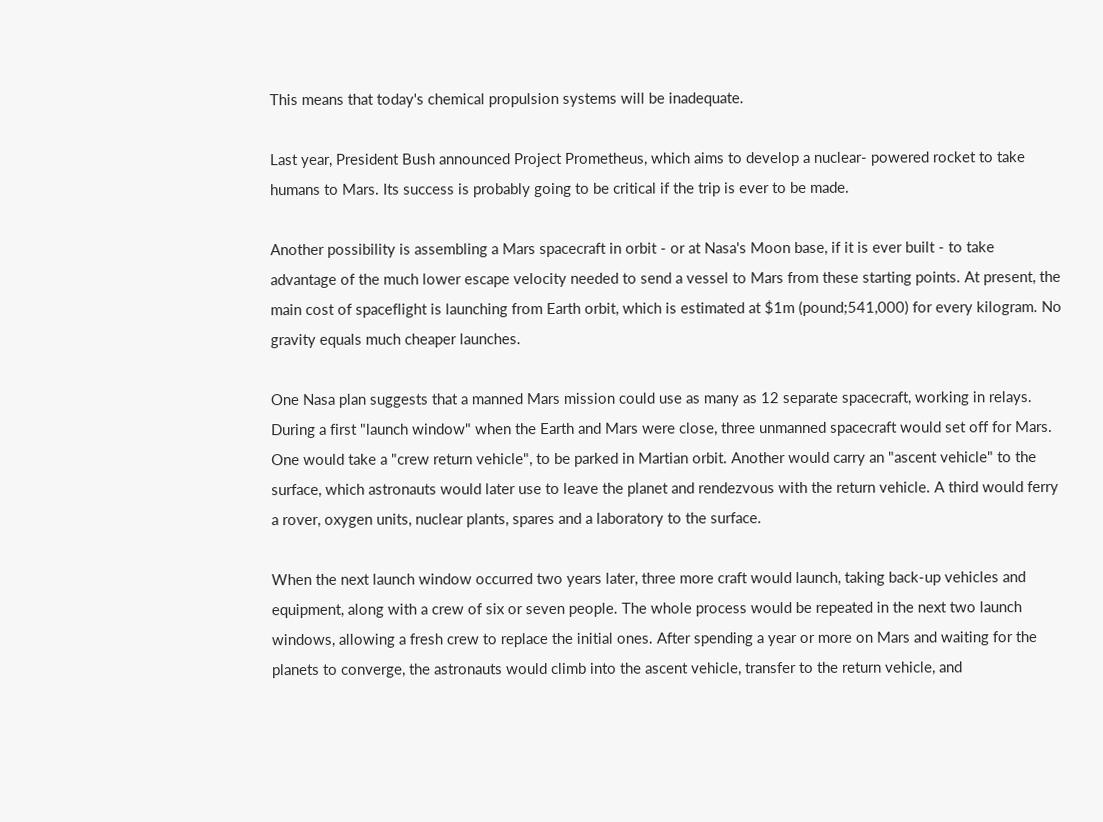This means that today's chemical propulsion systems will be inadequate.

Last year, President Bush announced Project Prometheus, which aims to develop a nuclear- powered rocket to take humans to Mars. Its success is probably going to be critical if the trip is ever to be made.

Another possibility is assembling a Mars spacecraft in orbit - or at Nasa's Moon base, if it is ever built - to take advantage of the much lower escape velocity needed to send a vessel to Mars from these starting points. At present, the main cost of spaceflight is launching from Earth orbit, which is estimated at $1m (pound;541,000) for every kilogram. No gravity equals much cheaper launches.

One Nasa plan suggests that a manned Mars mission could use as many as 12 separate spacecraft, working in relays. During a first "launch window" when the Earth and Mars were close, three unmanned spacecraft would set off for Mars. One would take a "crew return vehicle", to be parked in Martian orbit. Another would carry an "ascent vehicle" to the surface, which astronauts would later use to leave the planet and rendezvous with the return vehicle. A third would ferry a rover, oxygen units, nuclear plants, spares and a laboratory to the surface.

When the next launch window occurred two years later, three more craft would launch, taking back-up vehicles and equipment, along with a crew of six or seven people. The whole process would be repeated in the next two launch windows, allowing a fresh crew to replace the initial ones. After spending a year or more on Mars and waiting for the planets to converge, the astronauts would climb into the ascent vehicle, transfer to the return vehicle, and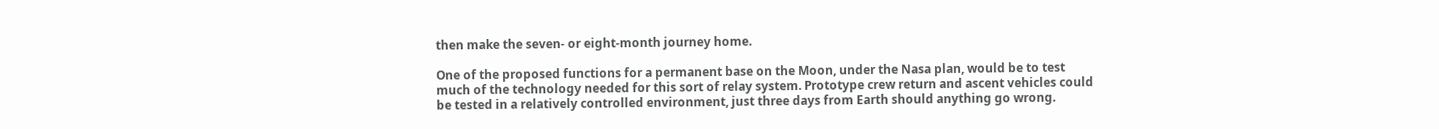then make the seven- or eight-month journey home.

One of the proposed functions for a permanent base on the Moon, under the Nasa plan, would be to test much of the technology needed for this sort of relay system. Prototype crew return and ascent vehicles could be tested in a relatively controlled environment, just three days from Earth should anything go wrong.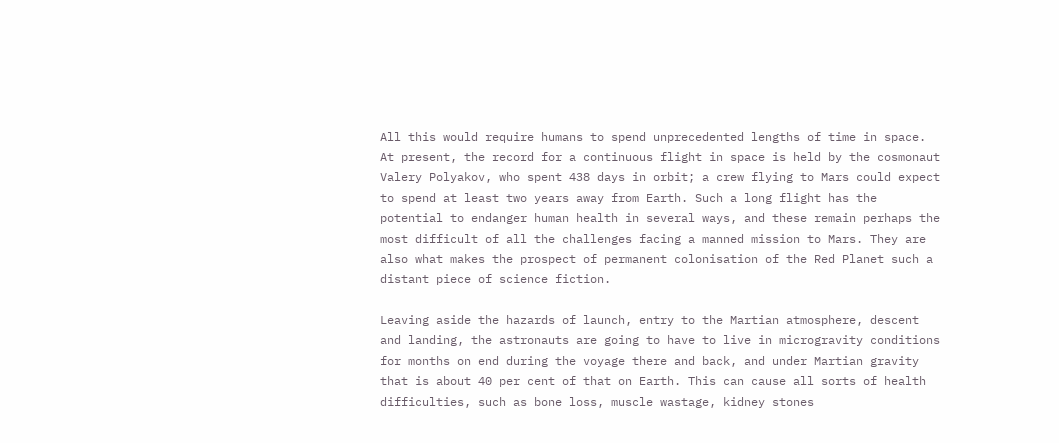All this would require humans to spend unprecedented lengths of time in space. At present, the record for a continuous flight in space is held by the cosmonaut Valery Polyakov, who spent 438 days in orbit; a crew flying to Mars could expect to spend at least two years away from Earth. Such a long flight has the potential to endanger human health in several ways, and these remain perhaps the most difficult of all the challenges facing a manned mission to Mars. They are also what makes the prospect of permanent colonisation of the Red Planet such a distant piece of science fiction.

Leaving aside the hazards of launch, entry to the Martian atmosphere, descent and landing, the astronauts are going to have to live in microgravity conditions for months on end during the voyage there and back, and under Martian gravity that is about 40 per cent of that on Earth. This can cause all sorts of health difficulties, such as bone loss, muscle wastage, kidney stones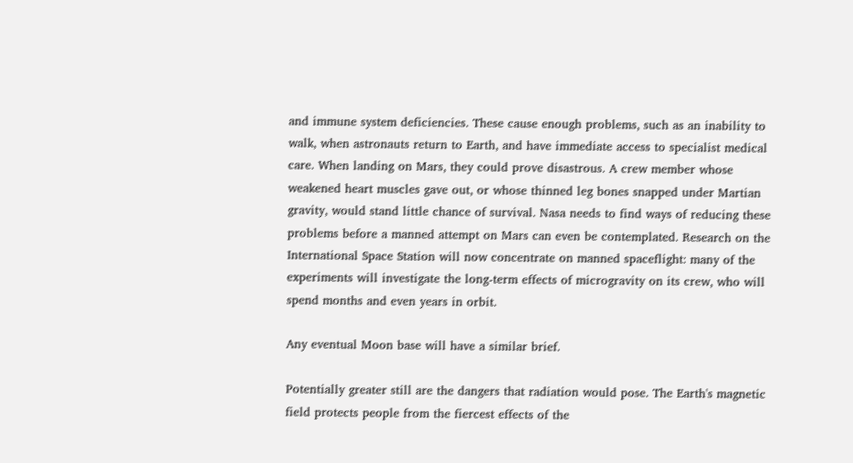and immune system deficiencies. These cause enough problems, such as an inability to walk, when astronauts return to Earth, and have immediate access to specialist medical care. When landing on Mars, they could prove disastrous. A crew member whose weakened heart muscles gave out, or whose thinned leg bones snapped under Martian gravity, would stand little chance of survival. Nasa needs to find ways of reducing these problems before a manned attempt on Mars can even be contemplated. Research on the International Space Station will now concentrate on manned spaceflight: many of the experiments will investigate the long-term effects of microgravity on its crew, who will spend months and even years in orbit.

Any eventual Moon base will have a similar brief.

Potentially greater still are the dangers that radiation would pose. The Earth's magnetic field protects people from the fiercest effects of the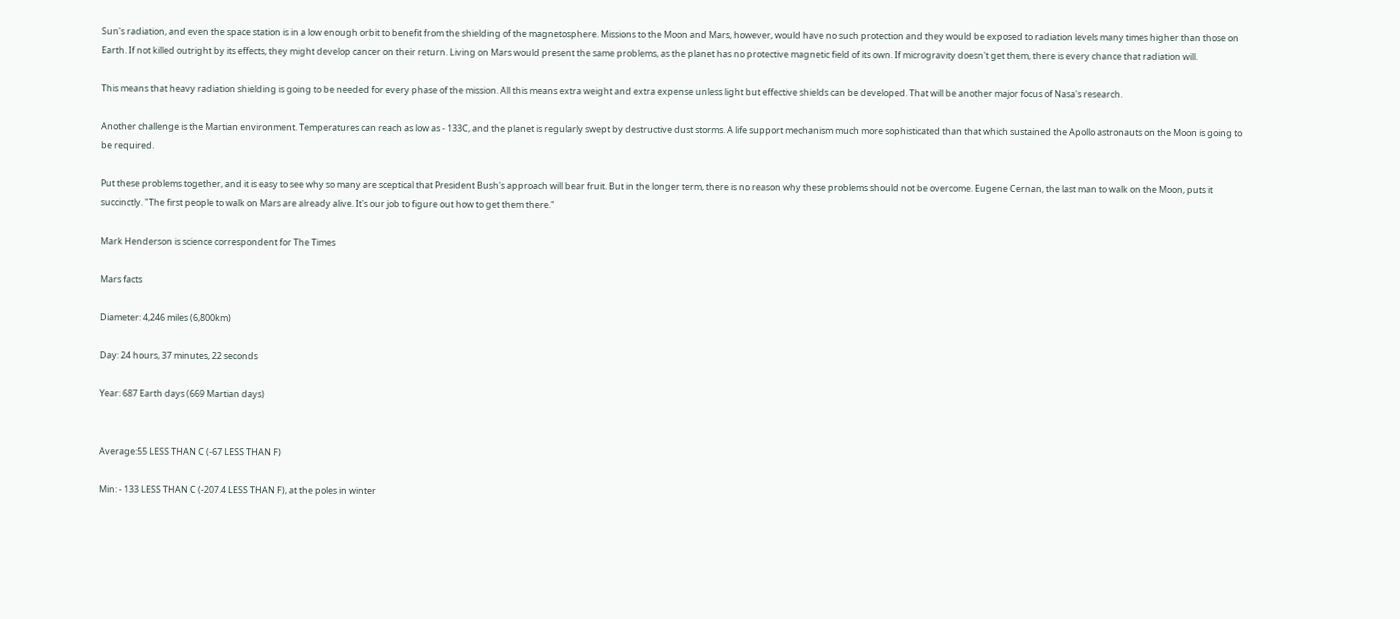Sun's radiation, and even the space station is in a low enough orbit to benefit from the shielding of the magnetosphere. Missions to the Moon and Mars, however, would have no such protection and they would be exposed to radiation levels many times higher than those on Earth. If not killed outright by its effects, they might develop cancer on their return. Living on Mars would present the same problems, as the planet has no protective magnetic field of its own. If microgravity doesn't get them, there is every chance that radiation will.

This means that heavy radiation shielding is going to be needed for every phase of the mission. All this means extra weight and extra expense unless light but effective shields can be developed. That will be another major focus of Nasa's research.

Another challenge is the Martian environment. Temperatures can reach as low as - 133C, and the planet is regularly swept by destructive dust storms. A life support mechanism much more sophisticated than that which sustained the Apollo astronauts on the Moon is going to be required.

Put these problems together, and it is easy to see why so many are sceptical that President Bush's approach will bear fruit. But in the longer term, there is no reason why these problems should not be overcome. Eugene Cernan, the last man to walk on the Moon, puts it succinctly. "The first people to walk on Mars are already alive. It's our job to figure out how to get them there."

Mark Henderson is science correspondent for The Times

Mars facts

Diameter: 4,246 miles (6,800km)

Day: 24 hours, 37 minutes, 22 seconds

Year: 687 Earth days (669 Martian days)


Average:55 LESS THAN C (-67 LESS THAN F)

Min: - 133 LESS THAN C (-207.4 LESS THAN F), at the poles in winter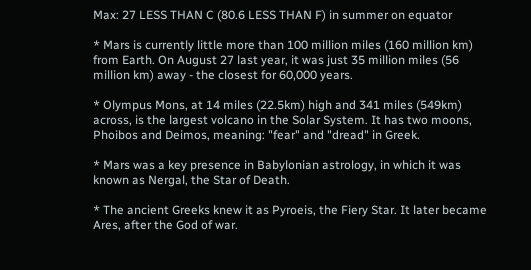Max: 27 LESS THAN C (80.6 LESS THAN F) in summer on equator

* Mars is currently little more than 100 million miles (160 million km) from Earth. On August 27 last year, it was just 35 million miles (56 million km) away - the closest for 60,000 years.

* Olympus Mons, at 14 miles (22.5km) high and 341 miles (549km) across, is the largest volcano in the Solar System. It has two moons, Phoibos and Deimos, meaning: "fear" and "dread" in Greek.

* Mars was a key presence in Babylonian astrology, in which it was known as Nergal, the Star of Death.

* The ancient Greeks knew it as Pyroeis, the Fiery Star. It later became Ares, after the God of war.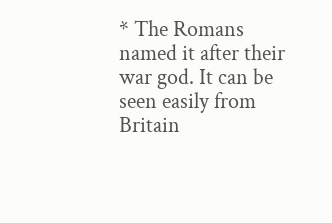* The Romans named it after their war god. It can be seen easily from Britain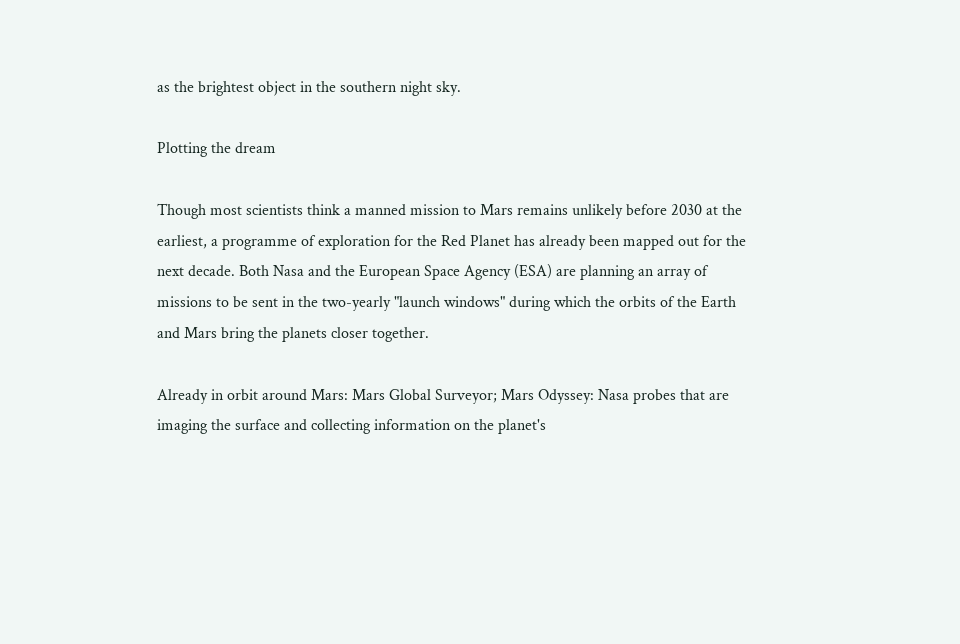as the brightest object in the southern night sky.

Plotting the dream

Though most scientists think a manned mission to Mars remains unlikely before 2030 at the earliest, a programme of exploration for the Red Planet has already been mapped out for the next decade. Both Nasa and the European Space Agency (ESA) are planning an array of missions to be sent in the two-yearly "launch windows" during which the orbits of the Earth and Mars bring the planets closer together.

Already in orbit around Mars: Mars Global Surveyor; Mars Odyssey: Nasa probes that are imaging the surface and collecting information on the planet's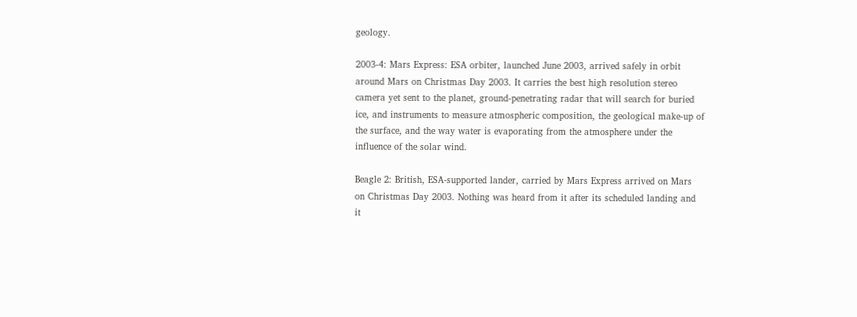geology.

2003-4: Mars Express: ESA orbiter, launched June 2003, arrived safely in orbit around Mars on Christmas Day 2003. It carries the best high resolution stereo camera yet sent to the planet, ground-penetrating radar that will search for buried ice, and instruments to measure atmospheric composition, the geological make-up of the surface, and the way water is evaporating from the atmosphere under the influence of the solar wind.

Beagle 2: British, ESA-supported lander, carried by Mars Express arrived on Mars on Christmas Day 2003. Nothing was heard from it after its scheduled landing and it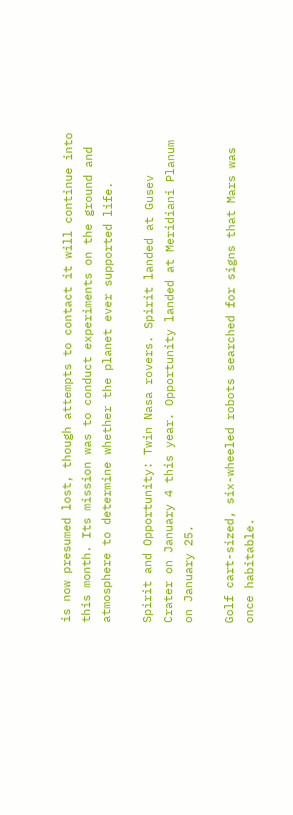is now presumed lost, though attempts to contact it will continue into this month. Its mission was to conduct experiments on the ground and atmosphere to determine whether the planet ever supported life.

Spirit and Opportunity: Twin Nasa rovers. Spirit landed at Gusev Crater on January 4 this year. Opportunity landed at Meridiani Planum on January 25.

Golf cart-sized, six-wheeled robots searched for signs that Mars was once habitable.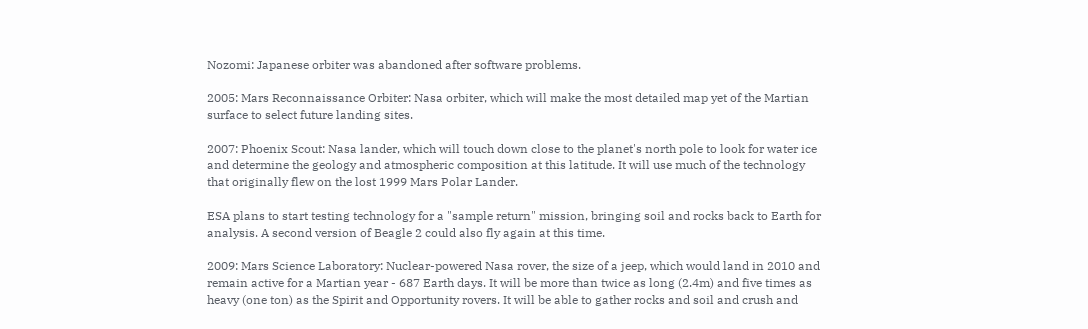Nozomi: Japanese orbiter was abandoned after software problems.

2005: Mars Reconnaissance Orbiter: Nasa orbiter, which will make the most detailed map yet of the Martian surface to select future landing sites.

2007: Phoenix Scout: Nasa lander, which will touch down close to the planet's north pole to look for water ice and determine the geology and atmospheric composition at this latitude. It will use much of the technology that originally flew on the lost 1999 Mars Polar Lander.

ESA plans to start testing technology for a "sample return" mission, bringing soil and rocks back to Earth for analysis. A second version of Beagle 2 could also fly again at this time.

2009: Mars Science Laboratory: Nuclear-powered Nasa rover, the size of a jeep, which would land in 2010 and remain active for a Martian year - 687 Earth days. It will be more than twice as long (2.4m) and five times as heavy (one ton) as the Spirit and Opportunity rovers. It will be able to gather rocks and soil and crush and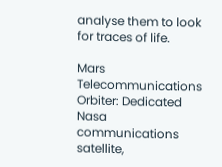analyse them to look for traces of life.

Mars Telecommunications Orbiter: Dedicated Nasa communications satellite,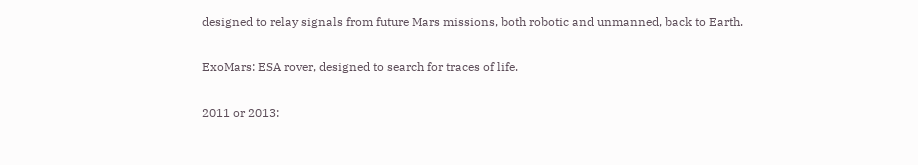designed to relay signals from future Mars missions, both robotic and unmanned, back to Earth.

ExoMars: ESA rover, designed to search for traces of life.

2011 or 2013: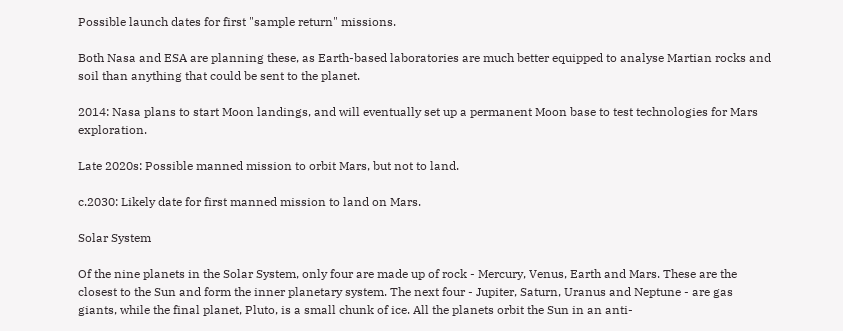Possible launch dates for first "sample return" missions.

Both Nasa and ESA are planning these, as Earth-based laboratories are much better equipped to analyse Martian rocks and soil than anything that could be sent to the planet.

2014: Nasa plans to start Moon landings, and will eventually set up a permanent Moon base to test technologies for Mars exploration.

Late 2020s: Possible manned mission to orbit Mars, but not to land.

c.2030: Likely date for first manned mission to land on Mars.

Solar System

Of the nine planets in the Solar System, only four are made up of rock - Mercury, Venus, Earth and Mars. These are the closest to the Sun and form the inner planetary system. The next four - Jupiter, Saturn, Uranus and Neptune - are gas giants, while the final planet, Pluto, is a small chunk of ice. All the planets orbit the Sun in an anti-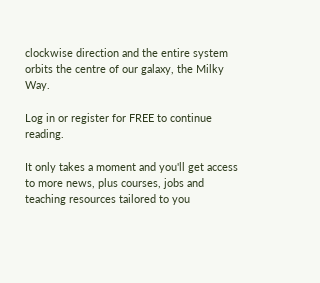clockwise direction and the entire system orbits the centre of our galaxy, the Milky Way.

Log in or register for FREE to continue reading.

It only takes a moment and you'll get access to more news, plus courses, jobs and teaching resources tailored to you